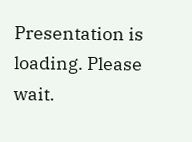Presentation is loading. Please wait.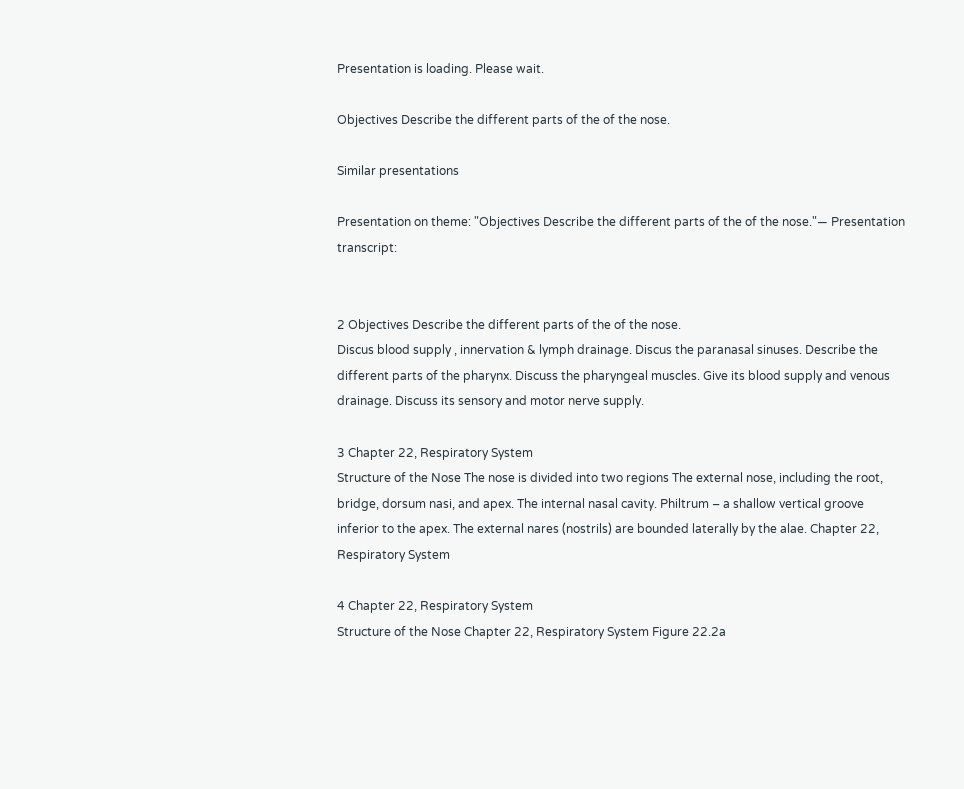Presentation is loading. Please wait.

Objectives Describe the different parts of the of the nose.

Similar presentations

Presentation on theme: "Objectives Describe the different parts of the of the nose."— Presentation transcript:


2 Objectives Describe the different parts of the of the nose.
Discus blood supply , innervation & lymph drainage. Discus the paranasal sinuses. Describe the different parts of the pharynx. Discuss the pharyngeal muscles. Give its blood supply and venous drainage. Discuss its sensory and motor nerve supply.

3 Chapter 22, Respiratory System
Structure of the Nose The nose is divided into two regions The external nose, including the root, bridge, dorsum nasi, and apex. The internal nasal cavity. Philtrum – a shallow vertical groove inferior to the apex. The external nares (nostrils) are bounded laterally by the alae. Chapter 22, Respiratory System

4 Chapter 22, Respiratory System
Structure of the Nose Chapter 22, Respiratory System Figure 22.2a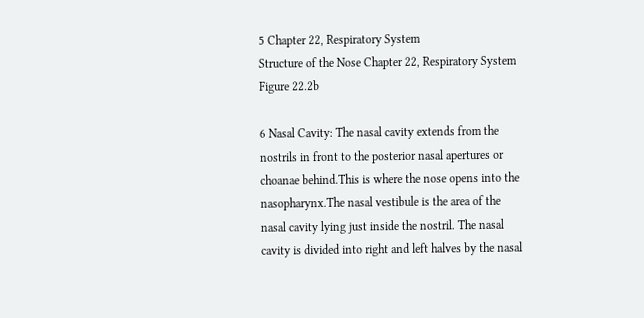5 Chapter 22, Respiratory System
Structure of the Nose Chapter 22, Respiratory System Figure 22.2b

6 Nasal Cavity: The nasal cavity extends from the nostrils in front to the posterior nasal apertures or choanae behind.This is where the nose opens into the nasopharynx.The nasal vestibule is the area of the nasal cavity lying just inside the nostril. The nasal cavity is divided into right and left halves by the nasal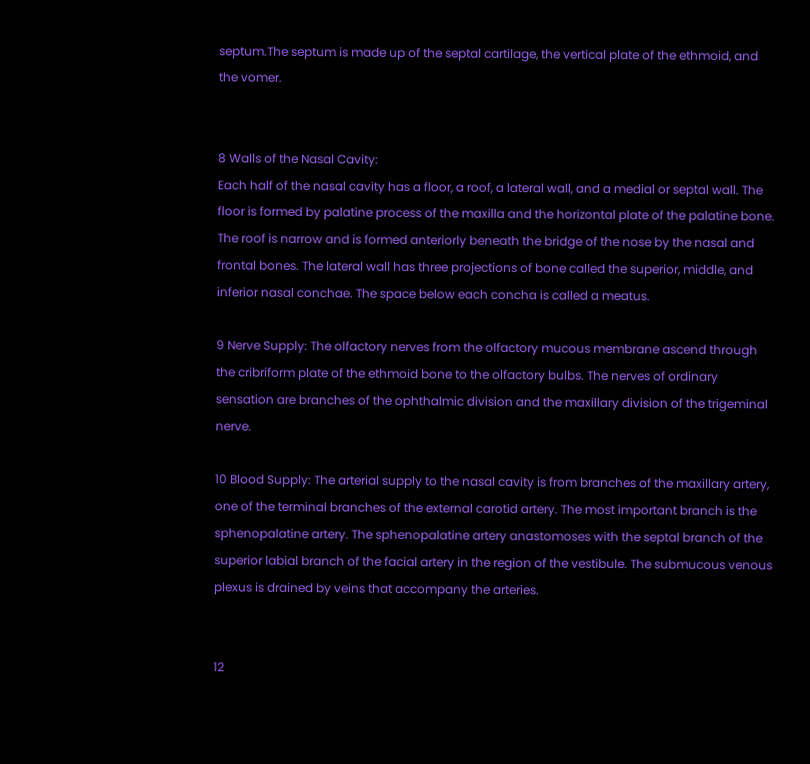septum.The septum is made up of the septal cartilage, the vertical plate of the ethmoid, and the vomer.


8 Walls of the Nasal Cavity:
Each half of the nasal cavity has a floor, a roof, a lateral wall, and a medial or septal wall. The floor is formed by palatine process of the maxilla and the horizontal plate of the palatine bone. The roof is narrow and is formed anteriorly beneath the bridge of the nose by the nasal and frontal bones. The lateral wall has three projections of bone called the superior, middle, and inferior nasal conchae. The space below each concha is called a meatus.

9 Nerve Supply: The olfactory nerves from the olfactory mucous membrane ascend through the cribriform plate of the ethmoid bone to the olfactory bulbs. The nerves of ordinary sensation are branches of the ophthalmic division and the maxillary division of the trigeminal nerve.

10 Blood Supply: The arterial supply to the nasal cavity is from branches of the maxillary artery, one of the terminal branches of the external carotid artery. The most important branch is the sphenopalatine artery. The sphenopalatine artery anastomoses with the septal branch of the superior labial branch of the facial artery in the region of the vestibule. The submucous venous plexus is drained by veins that accompany the arteries.


12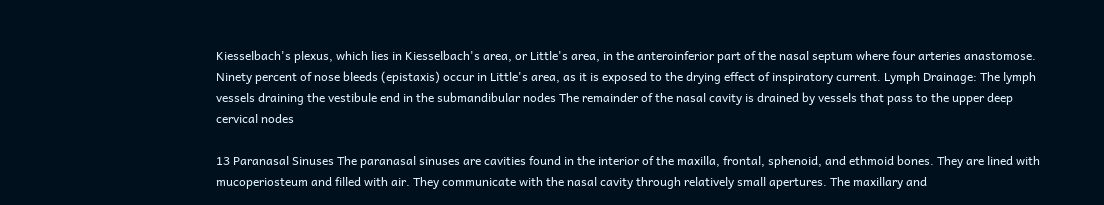Kiesselbach's plexus, which lies in Kiesselbach's area, or Little's area, in the anteroinferior part of the nasal septum where four arteries anastomose. Ninety percent of nose bleeds (epistaxis) occur in Little's area, as it is exposed to the drying effect of inspiratory current. Lymph Drainage: The lymph vessels draining the vestibule end in the submandibular nodes The remainder of the nasal cavity is drained by vessels that pass to the upper deep cervical nodes

13 Paranasal Sinuses The paranasal sinuses are cavities found in the interior of the maxilla, frontal, sphenoid, and ethmoid bones. They are lined with mucoperiosteum and filled with air. They communicate with the nasal cavity through relatively small apertures. The maxillary and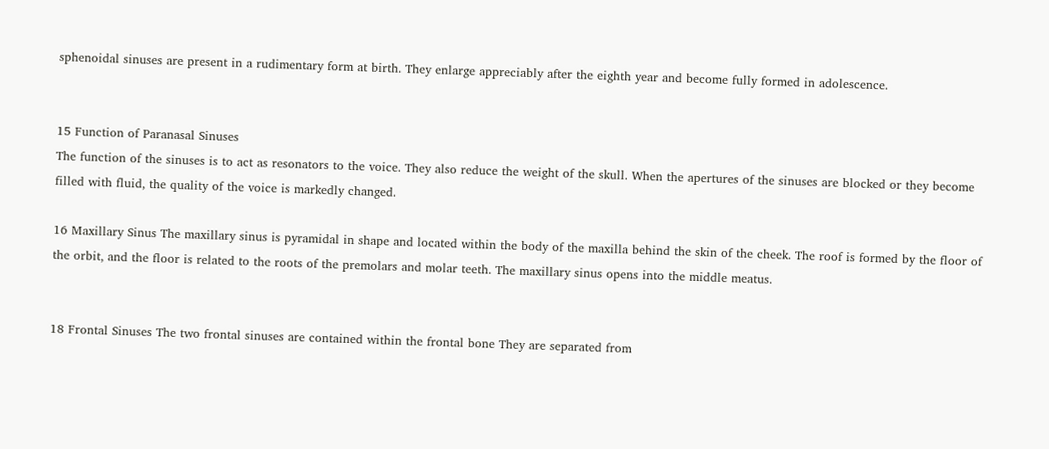sphenoidal sinuses are present in a rudimentary form at birth. They enlarge appreciably after the eighth year and become fully formed in adolescence.


15 Function of Paranasal Sinuses
The function of the sinuses is to act as resonators to the voice. They also reduce the weight of the skull. When the apertures of the sinuses are blocked or they become filled with fluid, the quality of the voice is markedly changed.

16 Maxillary Sinus The maxillary sinus is pyramidal in shape and located within the body of the maxilla behind the skin of the cheek. The roof is formed by the floor of the orbit, and the floor is related to the roots of the premolars and molar teeth. The maxillary sinus opens into the middle meatus.


18 Frontal Sinuses The two frontal sinuses are contained within the frontal bone They are separated from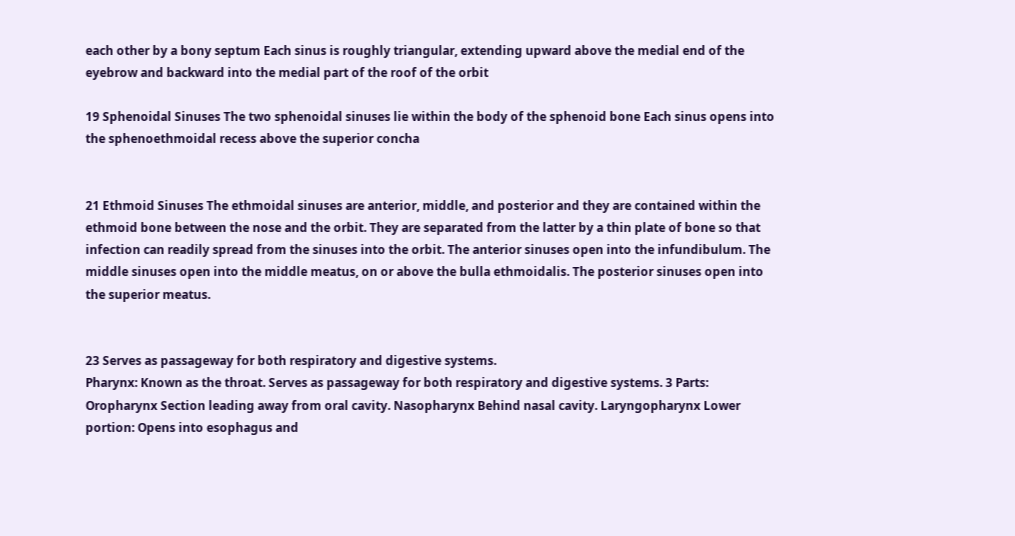each other by a bony septum Each sinus is roughly triangular, extending upward above the medial end of the eyebrow and backward into the medial part of the roof of the orbit

19 Sphenoidal Sinuses The two sphenoidal sinuses lie within the body of the sphenoid bone Each sinus opens into the sphenoethmoidal recess above the superior concha


21 Ethmoid Sinuses The ethmoidal sinuses are anterior, middle, and posterior and they are contained within the ethmoid bone between the nose and the orbit. They are separated from the latter by a thin plate of bone so that infection can readily spread from the sinuses into the orbit. The anterior sinuses open into the infundibulum. The middle sinuses open into the middle meatus, on or above the bulla ethmoidalis. The posterior sinuses open into the superior meatus.


23 Serves as passageway for both respiratory and digestive systems.
Pharynx: Known as the throat. Serves as passageway for both respiratory and digestive systems. 3 Parts: Oropharynx Section leading away from oral cavity. Nasopharynx Behind nasal cavity. Laryngopharynx Lower portion: Opens into esophagus and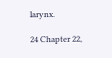larynx.

24 Chapter 22,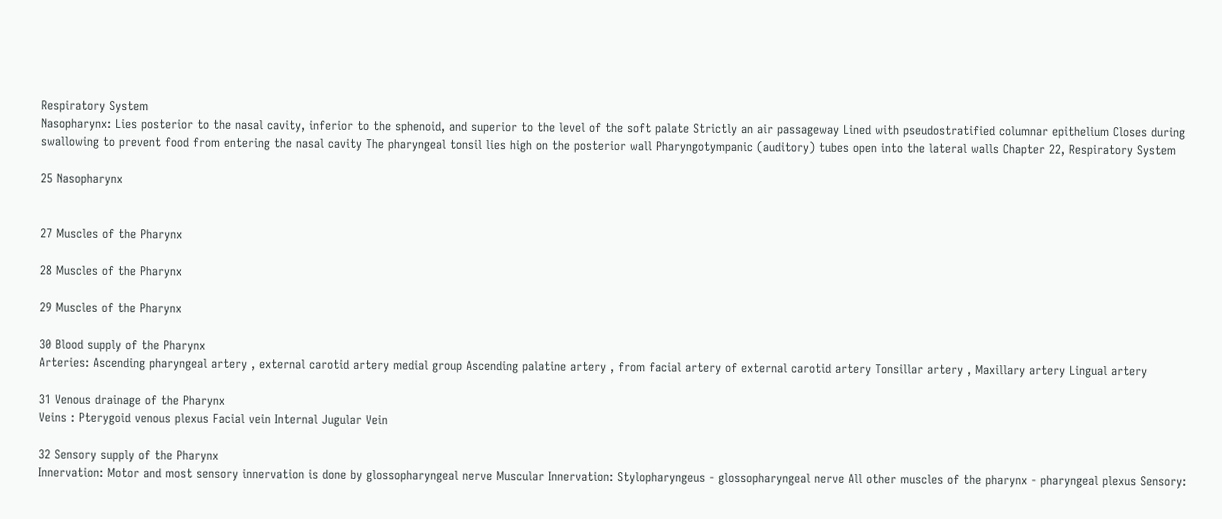Respiratory System
Nasopharynx: Lies posterior to the nasal cavity, inferior to the sphenoid, and superior to the level of the soft palate Strictly an air passageway Lined with pseudostratified columnar epithelium Closes during swallowing to prevent food from entering the nasal cavity The pharyngeal tonsil lies high on the posterior wall Pharyngotympanic (auditory) tubes open into the lateral walls Chapter 22, Respiratory System

25 Nasopharynx


27 Muscles of the Pharynx

28 Muscles of the Pharynx

29 Muscles of the Pharynx

30 Blood supply of the Pharynx
Arteries: Ascending pharyngeal artery , external carotid artery medial group Ascending palatine artery , from facial artery of external carotid artery Tonsillar artery , Maxillary artery Lingual artery

31 Venous drainage of the Pharynx
Veins : Pterygoid venous plexus Facial vein Internal Jugular Vein

32 Sensory supply of the Pharynx
Innervation: Motor and most sensory innervation is done by glossopharyngeal nerve Muscular Innervation: Stylopharyngeus - glossopharyngeal nerve All other muscles of the pharynx - pharyngeal plexus Sensory: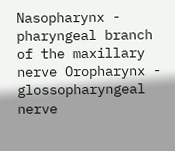Nasopharynx - pharyngeal branch of the maxillary nerve Oropharynx - glossopharyngeal nerve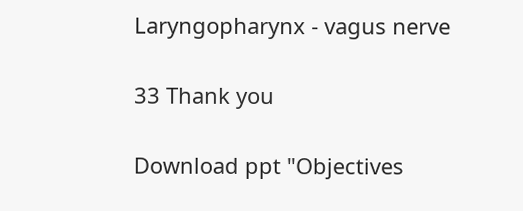Laryngopharynx - vagus nerve

33 Thank you

Download ppt "Objectives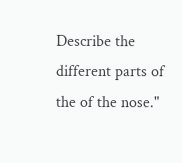Describe the different parts of the of the nose."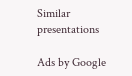Similar presentations

Ads by Google